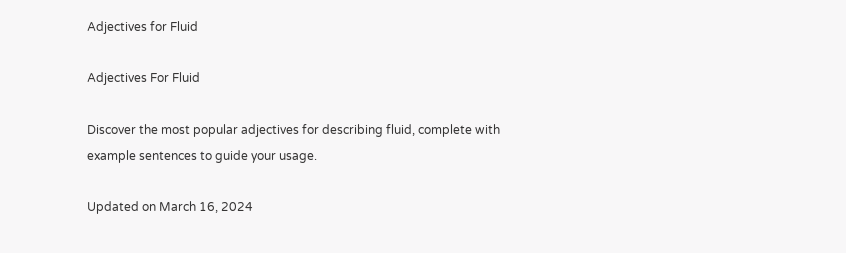Adjectives for Fluid

Adjectives For Fluid

Discover the most popular adjectives for describing fluid, complete with example sentences to guide your usage.

Updated on March 16, 2024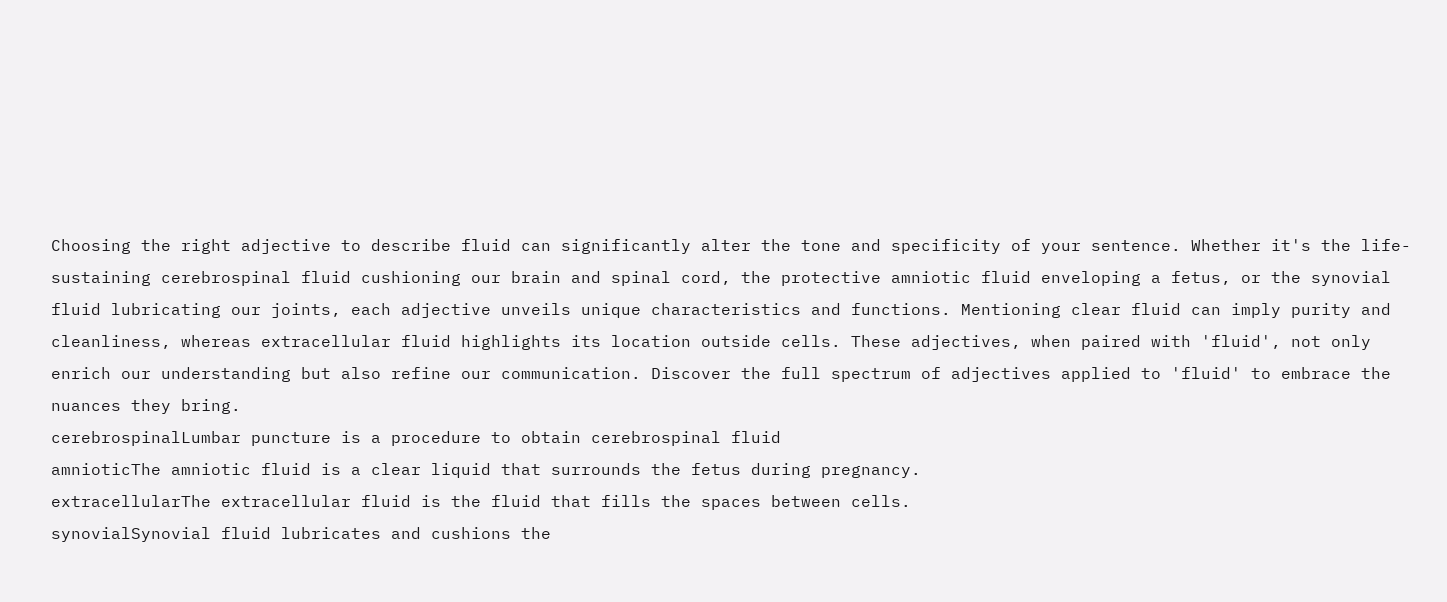Choosing the right adjective to describe fluid can significantly alter the tone and specificity of your sentence. Whether it's the life-sustaining cerebrospinal fluid cushioning our brain and spinal cord, the protective amniotic fluid enveloping a fetus, or the synovial fluid lubricating our joints, each adjective unveils unique characteristics and functions. Mentioning clear fluid can imply purity and cleanliness, whereas extracellular fluid highlights its location outside cells. These adjectives, when paired with 'fluid', not only enrich our understanding but also refine our communication. Discover the full spectrum of adjectives applied to 'fluid' to embrace the nuances they bring.
cerebrospinalLumbar puncture is a procedure to obtain cerebrospinal fluid
amnioticThe amniotic fluid is a clear liquid that surrounds the fetus during pregnancy.
extracellularThe extracellular fluid is the fluid that fills the spaces between cells.
synovialSynovial fluid lubricates and cushions the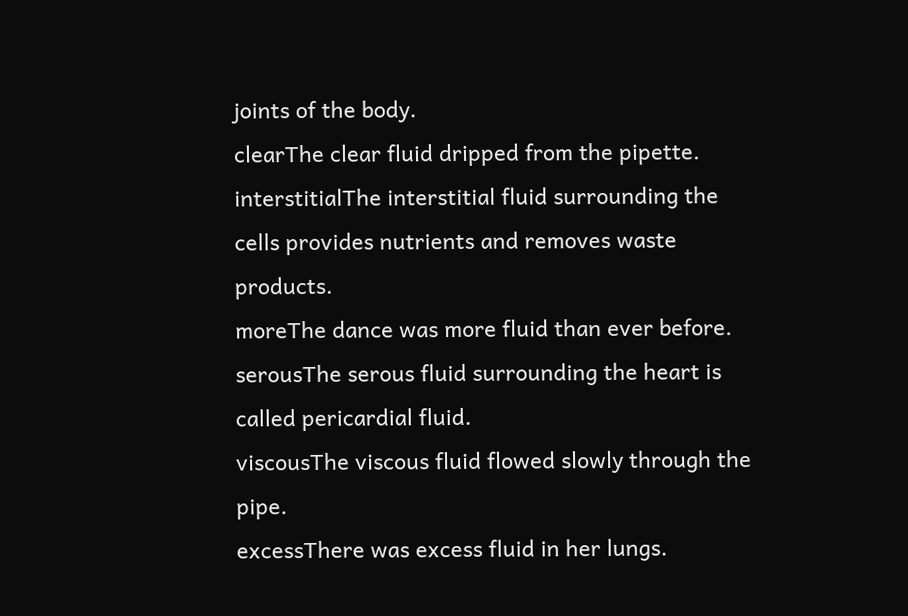joints of the body.
clearThe clear fluid dripped from the pipette.
interstitialThe interstitial fluid surrounding the cells provides nutrients and removes waste products.
moreThe dance was more fluid than ever before.
serousThe serous fluid surrounding the heart is called pericardial fluid.
viscousThe viscous fluid flowed slowly through the pipe.
excessThere was excess fluid in her lungs.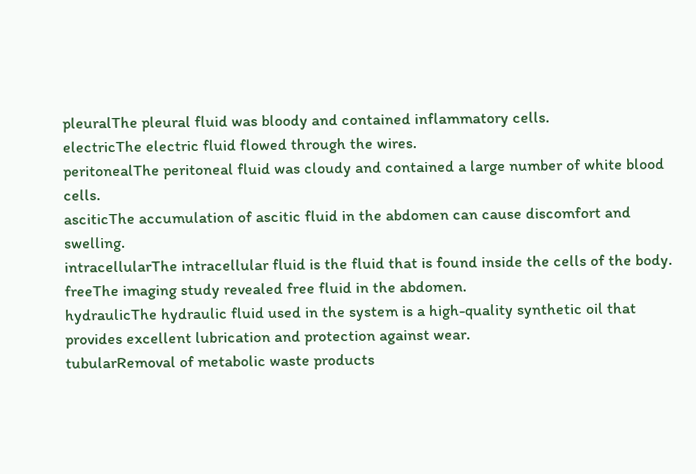pleuralThe pleural fluid was bloody and contained inflammatory cells.
electricThe electric fluid flowed through the wires.
peritonealThe peritoneal fluid was cloudy and contained a large number of white blood cells.
asciticThe accumulation of ascitic fluid in the abdomen can cause discomfort and swelling.
intracellularThe intracellular fluid is the fluid that is found inside the cells of the body.
freeThe imaging study revealed free fluid in the abdomen.
hydraulicThe hydraulic fluid used in the system is a high-quality synthetic oil that provides excellent lubrication and protection against wear.
tubularRemoval of metabolic waste products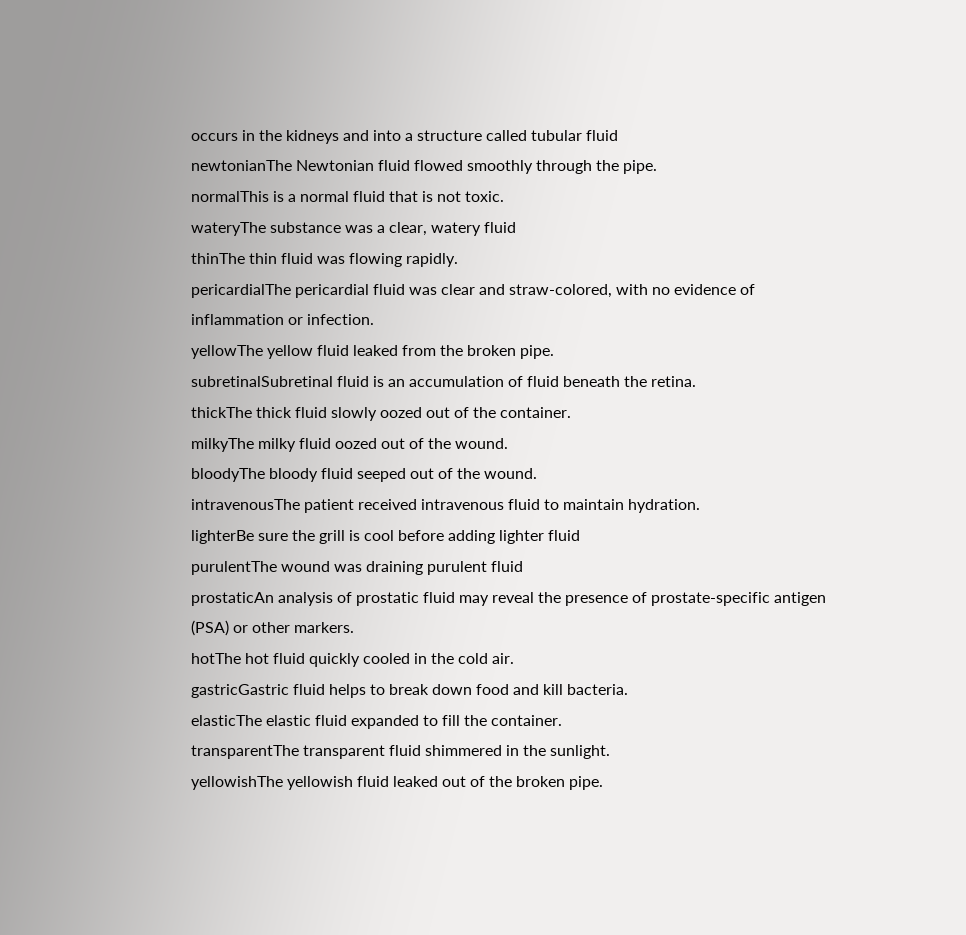occurs in the kidneys and into a structure called tubular fluid
newtonianThe Newtonian fluid flowed smoothly through the pipe.
normalThis is a normal fluid that is not toxic.
wateryThe substance was a clear, watery fluid
thinThe thin fluid was flowing rapidly.
pericardialThe pericardial fluid was clear and straw-colored, with no evidence of inflammation or infection.
yellowThe yellow fluid leaked from the broken pipe.
subretinalSubretinal fluid is an accumulation of fluid beneath the retina.
thickThe thick fluid slowly oozed out of the container.
milkyThe milky fluid oozed out of the wound.
bloodyThe bloody fluid seeped out of the wound.
intravenousThe patient received intravenous fluid to maintain hydration.
lighterBe sure the grill is cool before adding lighter fluid
purulentThe wound was draining purulent fluid
prostaticAn analysis of prostatic fluid may reveal the presence of prostate-specific antigen (PSA) or other markers.
hotThe hot fluid quickly cooled in the cold air.
gastricGastric fluid helps to break down food and kill bacteria.
elasticThe elastic fluid expanded to fill the container.
transparentThe transparent fluid shimmered in the sunlight.
yellowishThe yellowish fluid leaked out of the broken pipe.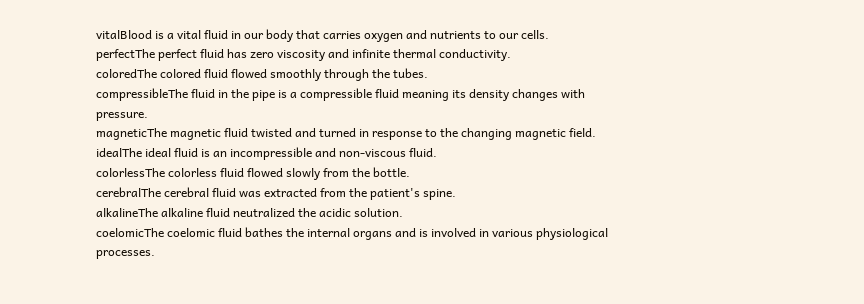vitalBlood is a vital fluid in our body that carries oxygen and nutrients to our cells.
perfectThe perfect fluid has zero viscosity and infinite thermal conductivity.
coloredThe colored fluid flowed smoothly through the tubes.
compressibleThe fluid in the pipe is a compressible fluid meaning its density changes with pressure.
magneticThe magnetic fluid twisted and turned in response to the changing magnetic field.
idealThe ideal fluid is an incompressible and non-viscous fluid.
colorlessThe colorless fluid flowed slowly from the bottle.
cerebralThe cerebral fluid was extracted from the patient's spine.
alkalineThe alkaline fluid neutralized the acidic solution.
coelomicThe coelomic fluid bathes the internal organs and is involved in various physiological processes.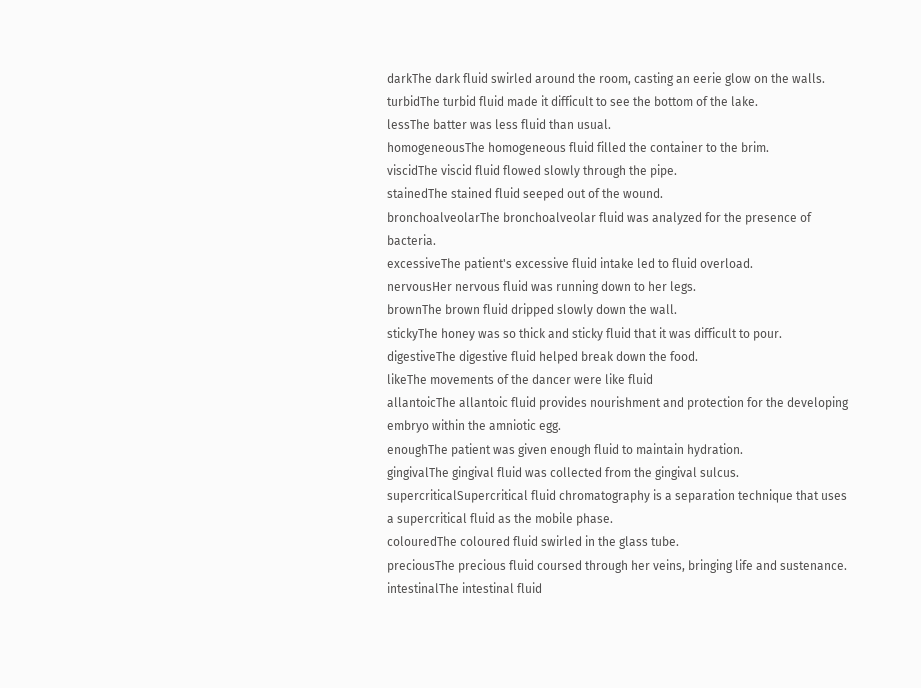darkThe dark fluid swirled around the room, casting an eerie glow on the walls.
turbidThe turbid fluid made it difficult to see the bottom of the lake.
lessThe batter was less fluid than usual.
homogeneousThe homogeneous fluid filled the container to the brim.
viscidThe viscid fluid flowed slowly through the pipe.
stainedThe stained fluid seeped out of the wound.
bronchoalveolarThe bronchoalveolar fluid was analyzed for the presence of bacteria.
excessiveThe patient's excessive fluid intake led to fluid overload.
nervousHer nervous fluid was running down to her legs.
brownThe brown fluid dripped slowly down the wall.
stickyThe honey was so thick and sticky fluid that it was difficult to pour.
digestiveThe digestive fluid helped break down the food.
likeThe movements of the dancer were like fluid
allantoicThe allantoic fluid provides nourishment and protection for the developing embryo within the amniotic egg.
enoughThe patient was given enough fluid to maintain hydration.
gingivalThe gingival fluid was collected from the gingival sulcus.
supercriticalSupercritical fluid chromatography is a separation technique that uses a supercritical fluid as the mobile phase.
colouredThe coloured fluid swirled in the glass tube.
preciousThe precious fluid coursed through her veins, bringing life and sustenance.
intestinalThe intestinal fluid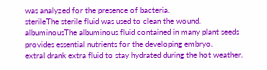was analyzed for the presence of bacteria.
sterileThe sterile fluid was used to clean the wound.
albuminousThe albuminous fluid contained in many plant seeds provides essential nutrients for the developing embryo.
extraI drank extra fluid to stay hydrated during the hot weather.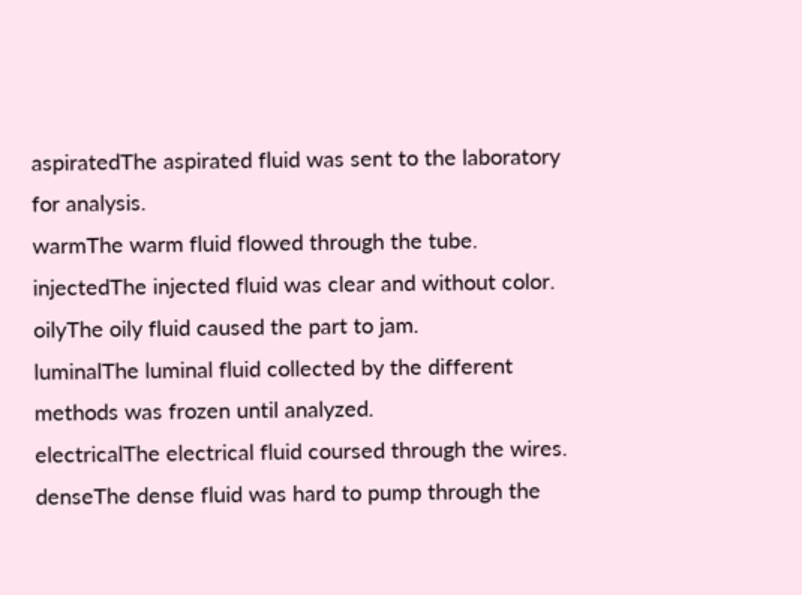aspiratedThe aspirated fluid was sent to the laboratory for analysis.
warmThe warm fluid flowed through the tube.
injectedThe injected fluid was clear and without color.
oilyThe oily fluid caused the part to jam.
luminalThe luminal fluid collected by the different methods was frozen until analyzed.
electricalThe electrical fluid coursed through the wires.
denseThe dense fluid was hard to pump through the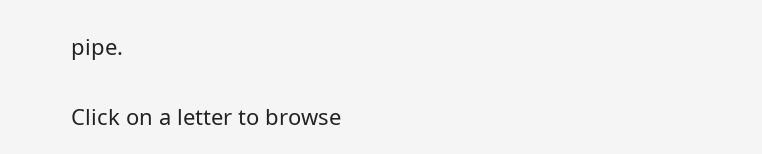pipe.

Click on a letter to browse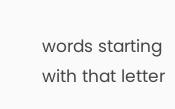words starting with that letter